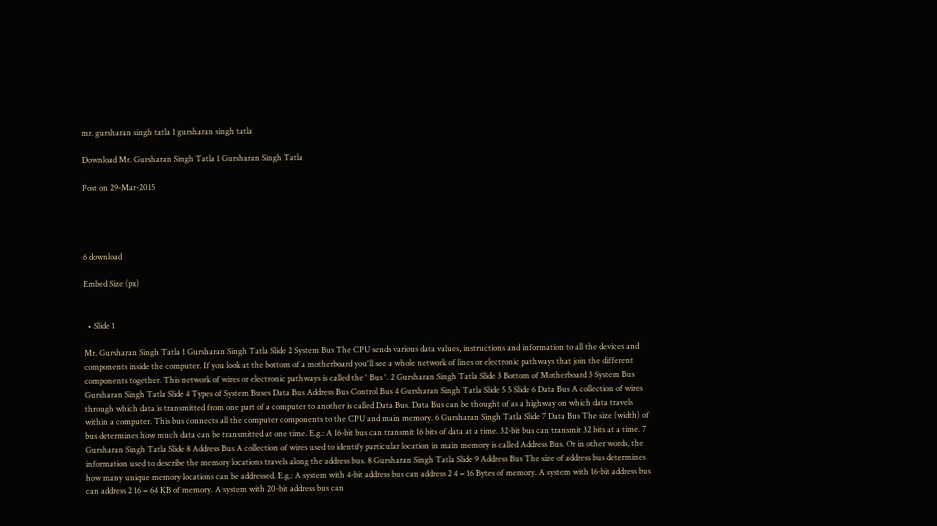mr. gursharan singh tatla 1 gursharan singh tatla

Download Mr. Gursharan Singh Tatla 1 Gursharan Singh Tatla

Post on 29-Mar-2015




6 download

Embed Size (px)


  • Slide 1

Mr. Gursharan Singh Tatla 1 Gursharan Singh Tatla Slide 2 System Bus The CPU sends various data values, instructions and information to all the devices and components inside the computer. If you look at the bottom of a motherboard you'll see a whole network of lines or electronic pathways that join the different components together. This network of wires or electronic pathways is called the ' Bus '. 2 Gursharan Singh Tatla Slide 3 Bottom of Motherboard 3 System Bus Gursharan Singh Tatla Slide 4 Types of System Buses Data Bus Address Bus Control Bus 4 Gursharan Singh Tatla Slide 5 5 Slide 6 Data Bus A collection of wires through which data is transmitted from one part of a computer to another is called Data Bus. Data Bus can be thought of as a highway on which data travels within a computer. This bus connects all the computer components to the CPU and main memory. 6 Gursharan Singh Tatla Slide 7 Data Bus The size (width) of bus determines how much data can be transmitted at one time. E.g.: A 16-bit bus can transmit 16 bits of data at a time. 32-bit bus can transmit 32 bits at a time. 7 Gursharan Singh Tatla Slide 8 Address Bus A collection of wires used to identify particular location in main memory is called Address Bus. Or in other words, the information used to describe the memory locations travels along the address bus. 8 Gursharan Singh Tatla Slide 9 Address Bus The size of address bus determines how many unique memory locations can be addressed. E.g.: A system with 4-bit address bus can address 2 4 = 16 Bytes of memory. A system with 16-bit address bus can address 2 16 = 64 KB of memory. A system with 20-bit address bus can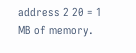address 2 20 = 1 MB of memory.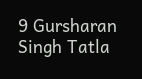9 Gursharan Singh Tatla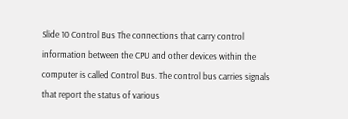Slide 10 Control Bus The connections that carry control information between the CPU and other devices within the computer is called Control Bus. The control bus carries signals that report the status of various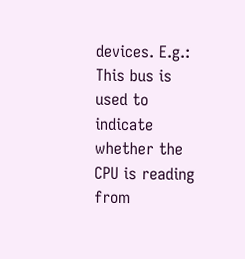devices. E.g.: This bus is used to indicate whether the CPU is reading from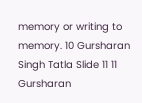memory or writing to memory. 10 Gursharan Singh Tatla Slide 11 11 Gursharan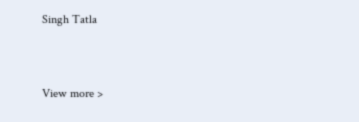Singh Tatla


View more >